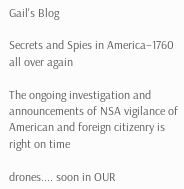Gail's Blog

Secrets and Spies in America–1760 all over again

The ongoing investigation and announcements of NSA vigilance of American and foreign citizenry is right on time

drones.... soon in OUR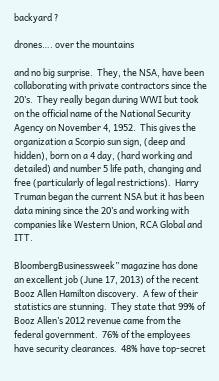backyard ?

drones…. over the mountains

and no big surprise.  They, the NSA, have been collaborating with private contractors since the 20’s.  They really began during WWI but took on the official name of the National Security Agency on November 4, 1952.  This gives the organization a Scorpio sun sign, (deep and hidden), born on a 4 day, (hard working and detailed) and number 5 life path, changing and free (particularly of legal restrictions).  Harry Truman began the current NSA but it has been data mining since the 20’s and working with companies like Western Union, RCA Global and ITT.

BloombergBusinessweek” magazine has done an excellent job (June 17, 2013) of the recent Booz Allen Hamilton discovery.  A few of their statistics are stunning.  They state that 99% of Booz Allen’s 2012 revenue came from the federal government.  76% of the employees have security clearances.  48% have top-secret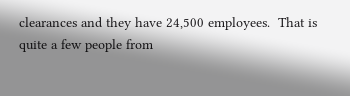clearances and they have 24,500 employees.  That is quite a few people from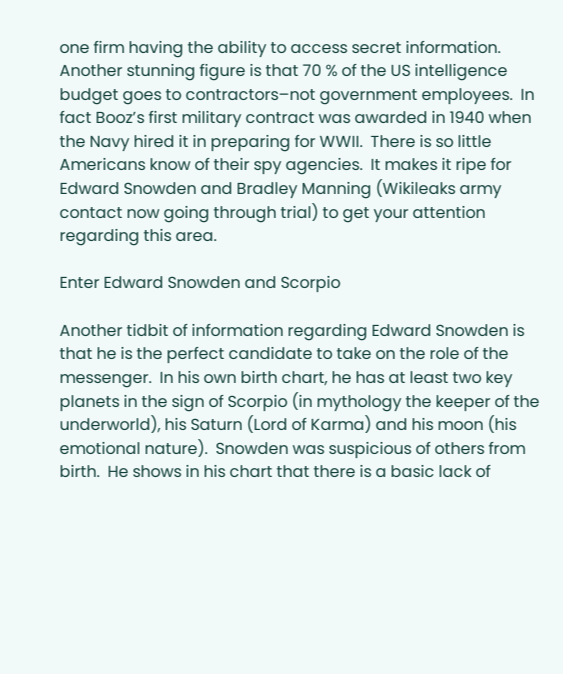one firm having the ability to access secret information.  Another stunning figure is that 70 % of the US intelligence budget goes to contractors–not government employees.  In fact Booz’s first military contract was awarded in 1940 when the Navy hired it in preparing for WWII.  There is so little Americans know of their spy agencies.  It makes it ripe for Edward Snowden and Bradley Manning (Wikileaks army contact now going through trial) to get your attention regarding this area.

Enter Edward Snowden and Scorpio

Another tidbit of information regarding Edward Snowden is that he is the perfect candidate to take on the role of the messenger.  In his own birth chart, he has at least two key planets in the sign of Scorpio (in mythology the keeper of the underworld), his Saturn (Lord of Karma) and his moon (his emotional nature).  Snowden was suspicious of others from birth.  He shows in his chart that there is a basic lack of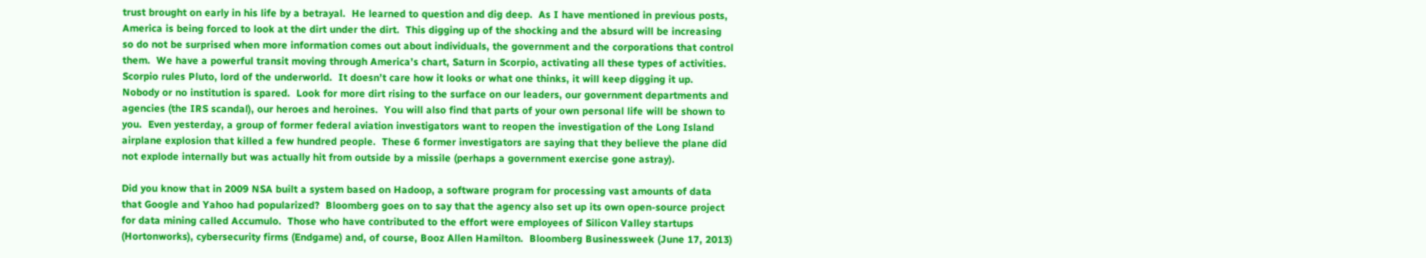trust brought on early in his life by a betrayal.  He learned to question and dig deep.  As I have mentioned in previous posts, America is being forced to look at the dirt under the dirt.  This digging up of the shocking and the absurd will be increasing so do not be surprised when more information comes out about individuals, the government and the corporations that control them.  We have a powerful transit moving through America’s chart, Saturn in Scorpio, activating all these types of activities.  Scorpio rules Pluto, lord of the underworld.  It doesn’t care how it looks or what one thinks, it will keep digging it up.  Nobody or no institution is spared.  Look for more dirt rising to the surface on our leaders, our government departments and agencies (the IRS scandal), our heroes and heroines.  You will also find that parts of your own personal life will be shown to you.  Even yesterday, a group of former federal aviation investigators want to reopen the investigation of the Long Island airplane explosion that killed a few hundred people.  These 6 former investigators are saying that they believe the plane did not explode internally but was actually hit from outside by a missile (perhaps a government exercise gone astray).

Did you know that in 2009 NSA built a system based on Hadoop, a software program for processing vast amounts of data that Google and Yahoo had popularized?  Bloomberg goes on to say that the agency also set up its own open-source project for data mining called Accumulo.  Those who have contributed to the effort were employees of Silicon Valley startups (Hortonworks), cybersecurity firms (Endgame) and, of course, Booz Allen Hamilton.  Bloomberg Businessweek (June 17, 2013)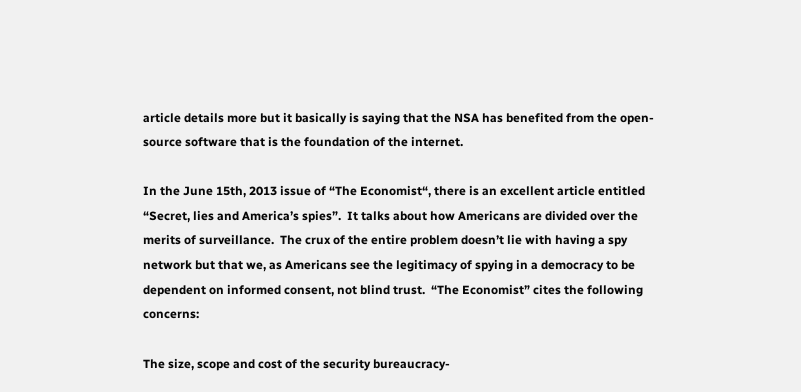article details more but it basically is saying that the NSA has benefited from the open-source software that is the foundation of the internet.

In the June 15th, 2013 issue of “The Economist“, there is an excellent article entitled  “Secret, lies and America’s spies”.  It talks about how Americans are divided over the merits of surveillance.  The crux of the entire problem doesn’t lie with having a spy network but that we, as Americans see the legitimacy of spying in a democracy to be dependent on informed consent, not blind trust.  “The Economist” cites the following concerns:

The size, scope and cost of the security bureaucracy-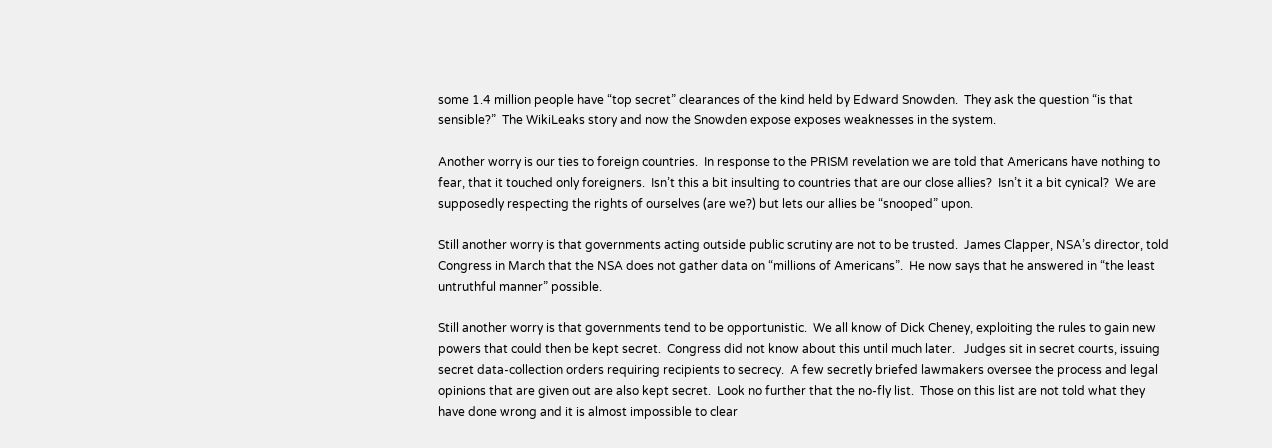some 1.4 million people have “top secret” clearances of the kind held by Edward Snowden.  They ask the question “is that sensible?”  The WikiLeaks story and now the Snowden expose exposes weaknesses in the system.

Another worry is our ties to foreign countries.  In response to the PRISM revelation we are told that Americans have nothing to fear, that it touched only foreigners.  Isn’t this a bit insulting to countries that are our close allies?  Isn’t it a bit cynical?  We are supposedly respecting the rights of ourselves (are we?) but lets our allies be “snooped” upon.

Still another worry is that governments acting outside public scrutiny are not to be trusted.  James Clapper, NSA’s director, told Congress in March that the NSA does not gather data on “millions of Americans”.  He now says that he answered in “the least untruthful manner” possible.

Still another worry is that governments tend to be opportunistic.  We all know of Dick Cheney, exploiting the rules to gain new powers that could then be kept secret.  Congress did not know about this until much later.   Judges sit in secret courts, issuing secret data-collection orders requiring recipients to secrecy.  A few secretly briefed lawmakers oversee the process and legal opinions that are given out are also kept secret.  Look no further that the no-fly list.  Those on this list are not told what they have done wrong and it is almost impossible to clear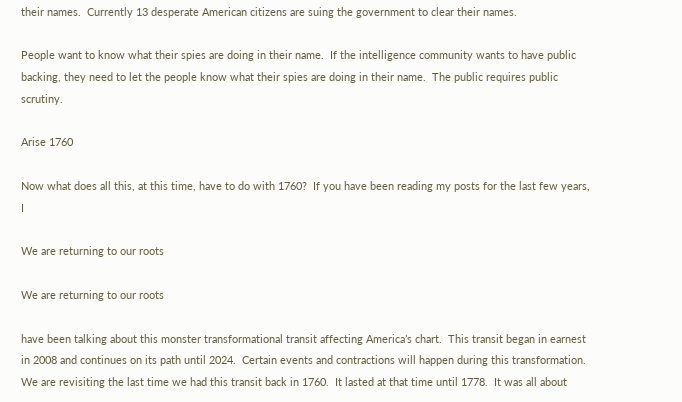their names.  Currently 13 desperate American citizens are suing the government to clear their names.

People want to know what their spies are doing in their name.  If the intelligence community wants to have public backing, they need to let the people know what their spies are doing in their name.  The public requires public scrutiny.

Arise 1760

Now what does all this, at this time, have to do with 1760?  If you have been reading my posts for the last few years, I

We are returning to our roots

We are returning to our roots

have been talking about this monster transformational transit affecting America’s chart.  This transit began in earnest in 2008 and continues on its path until 2024.  Certain events and contractions will happen during this transformation.  We are revisiting the last time we had this transit back in 1760.  It lasted at that time until 1778.  It was all about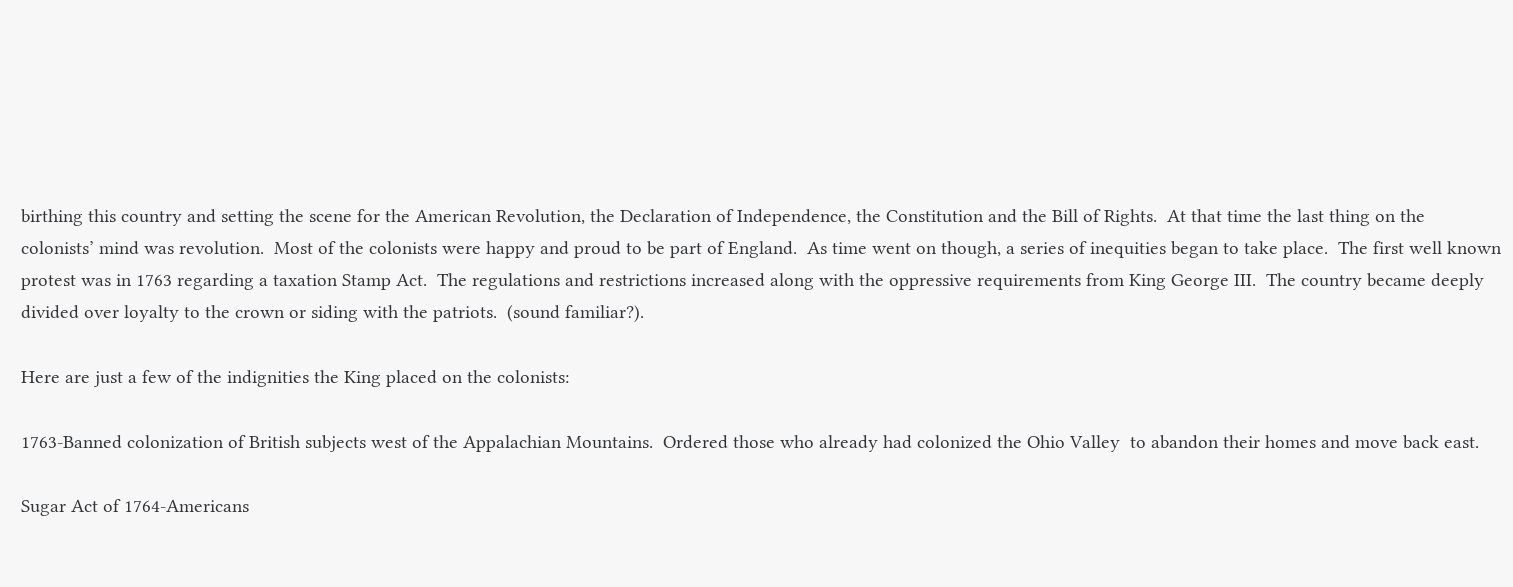birthing this country and setting the scene for the American Revolution, the Declaration of Independence, the Constitution and the Bill of Rights.  At that time the last thing on the colonists’ mind was revolution.  Most of the colonists were happy and proud to be part of England.  As time went on though, a series of inequities began to take place.  The first well known protest was in 1763 regarding a taxation Stamp Act.  The regulations and restrictions increased along with the oppressive requirements from King George III.  The country became deeply divided over loyalty to the crown or siding with the patriots.  (sound familiar?).

Here are just a few of the indignities the King placed on the colonists:

1763-Banned colonization of British subjects west of the Appalachian Mountains.  Ordered those who already had colonized the Ohio Valley  to abandon their homes and move back east.

Sugar Act of 1764-Americans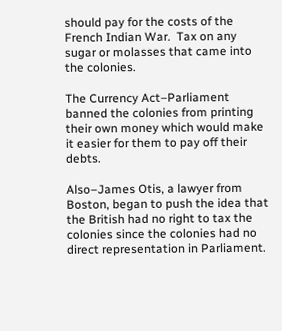should pay for the costs of the French Indian War.  Tax on any sugar or molasses that came into the colonies.

The Currency Act–Parliament banned the colonies from printing their own money which would make it easier for them to pay off their debts.

Also–James Otis, a lawyer from Boston, began to push the idea that the British had no right to tax the colonies since the colonies had no direct representation in Parliament.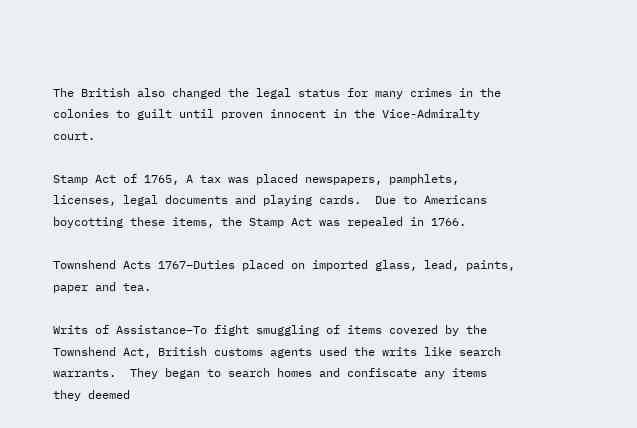The British also changed the legal status for many crimes in the colonies to guilt until proven innocent in the Vice-Admiralty court.

Stamp Act of 1765, A tax was placed newspapers, pamphlets, licenses, legal documents and playing cards.  Due to Americans boycotting these items, the Stamp Act was repealed in 1766.

Townshend Acts 1767–Duties placed on imported glass, lead, paints, paper and tea.

Writs of Assistance–To fight smuggling of items covered by the Townshend Act, British customs agents used the writs like search warrants.  They began to search homes and confiscate any items they deemed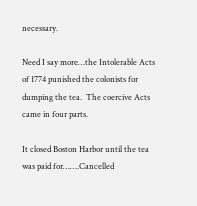necessary.

Need I say more…the Intolerable Acts of 1774 punished the colonists for dumping the tea.  The coercive Acts came in four parts.

It closed Boston Harbor until the tea was paid for…….Cancelled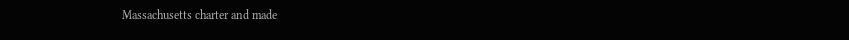Massachusetts charter and made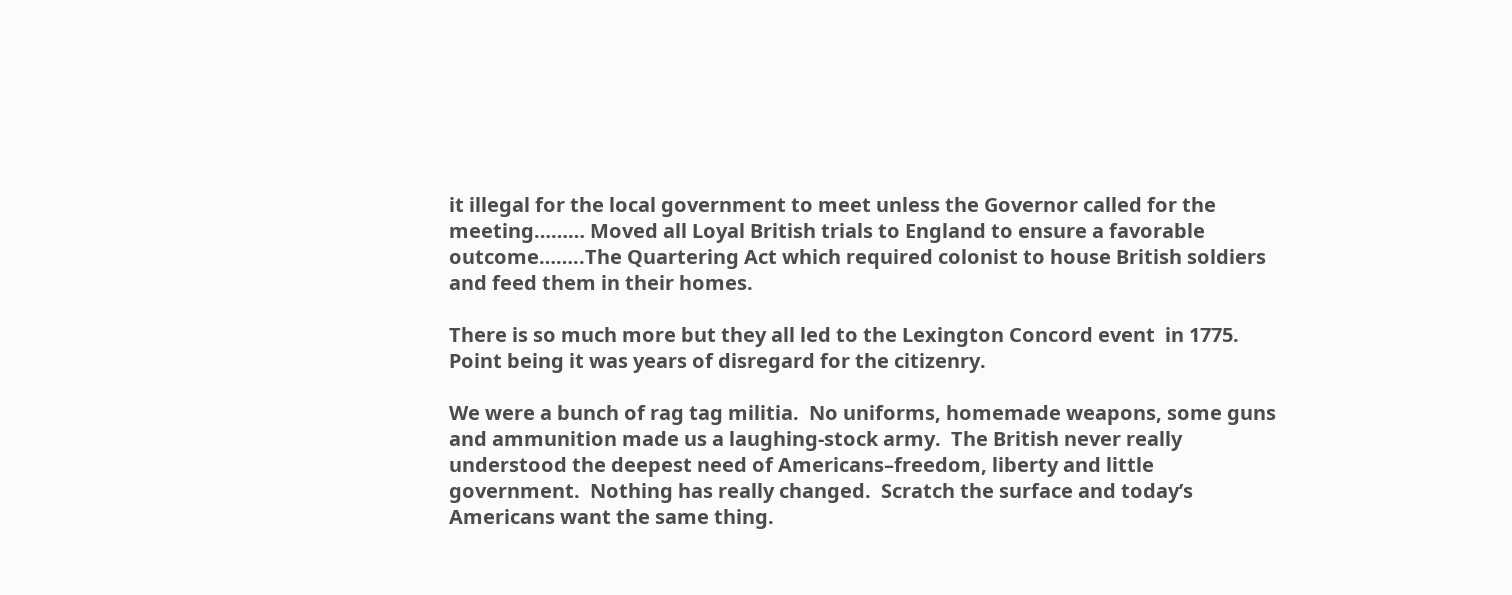it illegal for the local government to meet unless the Governor called for the meeting……… Moved all Loyal British trials to England to ensure a favorable outcome……..The Quartering Act which required colonist to house British soldiers and feed them in their homes.

There is so much more but they all led to the Lexington Concord event  in 1775.  Point being it was years of disregard for the citizenry.

We were a bunch of rag tag militia.  No uniforms, homemade weapons, some guns and ammunition made us a laughing-stock army.  The British never really understood the deepest need of Americans–freedom, liberty and little government.  Nothing has really changed.  Scratch the surface and today’s Americans want the same thing.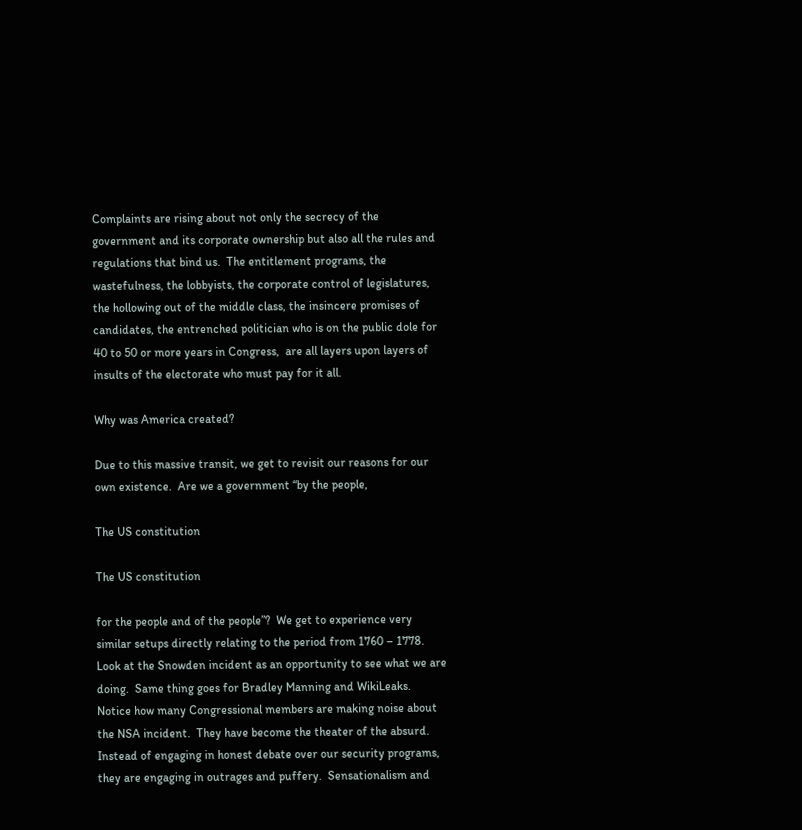Complaints are rising about not only the secrecy of the government and its corporate ownership but also all the rules and regulations that bind us.  The entitlement programs, the wastefulness, the lobbyists, the corporate control of legislatures, the hollowing out of the middle class, the insincere promises of candidates, the entrenched politician who is on the public dole for 40 to 50 or more years in Congress,  are all layers upon layers of insults of the electorate who must pay for it all.

Why was America created?

Due to this massive transit, we get to revisit our reasons for our own existence.  Are we a government “by the people,

The US constitution

The US constitution

for the people and of the people”?  We get to experience very similar setups directly relating to the period from 1760 – 1778.  Look at the Snowden incident as an opportunity to see what we are doing.  Same thing goes for Bradley Manning and WikiLeaks.  Notice how many Congressional members are making noise about the NSA incident.  They have become the theater of the absurd.  Instead of engaging in honest debate over our security programs, they are engaging in outrages and puffery.  Sensationalism and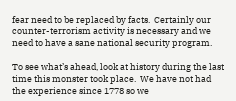fear need to be replaced by facts.  Certainly our counter-terrorism activity is necessary and we need to have a sane national security program.

To see what’s ahead, look at history during the last time this monster took place.  We have not had the experience since 1778 so we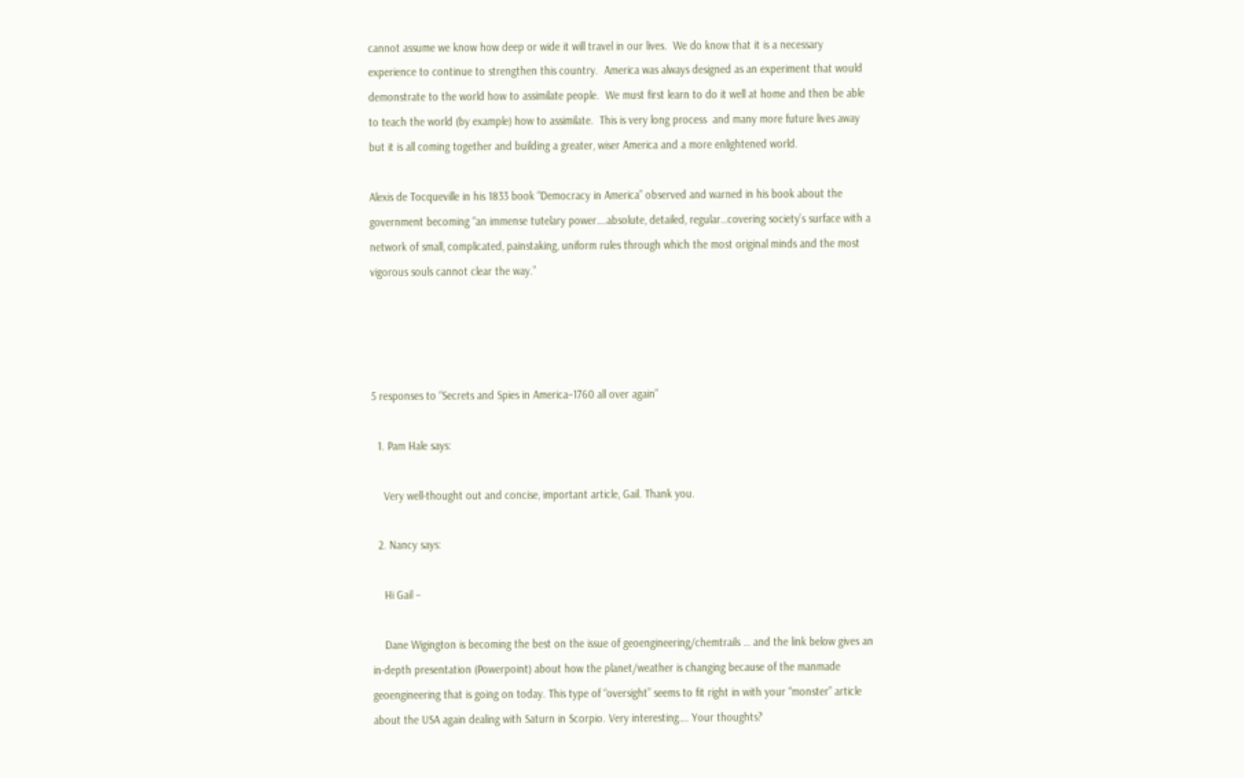cannot assume we know how deep or wide it will travel in our lives.  We do know that it is a necessary experience to continue to strengthen this country.  America was always designed as an experiment that would demonstrate to the world how to assimilate people.  We must first learn to do it well at home and then be able to teach the world (by example) how to assimilate.  This is very long process  and many more future lives away but it is all coming together and building a greater, wiser America and a more enlightened world.

Alexis de Tocqueville in his 1833 book “Democracy in America” observed and warned in his book about the government becoming “an immense tutelary power….absolute, detailed, regular…covering society’s surface with a network of small, complicated, painstaking, uniform rules through which the most original minds and the most vigorous souls cannot clear the way.”




5 responses to “Secrets and Spies in America–1760 all over again”

  1. Pam Hale says:

    Very well-thought out and concise, important article, Gail. Thank you.

  2. Nancy says:

    Hi Gail –

    Dane Wigington is becoming the best on the issue of geoengineering/chemtrails … and the link below gives an in-depth presentation (Powerpoint) about how the planet/weather is changing because of the manmade geoengineering that is going on today. This type of “oversight” seems to fit right in with your “monster” article about the USA again dealing with Saturn in Scorpio. Very interesting…. Your thoughts?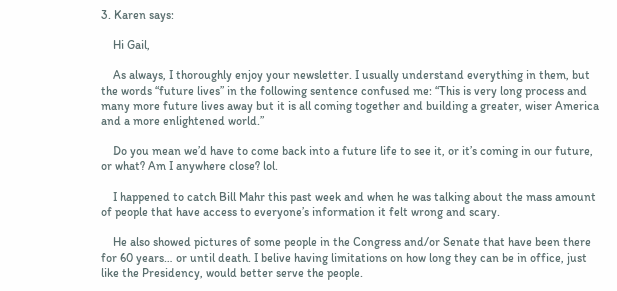3. Karen says:

    Hi Gail,

    As always, I thoroughly enjoy your newsletter. I usually understand everything in them, but the words “future lives” in the following sentence confused me: “This is very long process and many more future lives away but it is all coming together and building a greater, wiser America and a more enlightened world.”

    Do you mean we’d have to come back into a future life to see it, or it’s coming in our future, or what? Am I anywhere close? lol.

    I happened to catch Bill Mahr this past week and when he was talking about the mass amount of people that have access to everyone’s information it felt wrong and scary.

    He also showed pictures of some people in the Congress and/or Senate that have been there for 60 years… or until death. I belive having limitations on how long they can be in office, just like the Presidency, would better serve the people.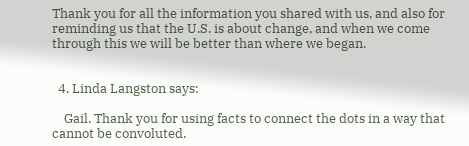Thank you for all the information you shared with us, and also for reminding us that the U.S. is about change, and when we come through this we will be better than where we began.


  4. Linda Langston says:

    Gail. Thank you for using facts to connect the dots in a way that cannot be convoluted.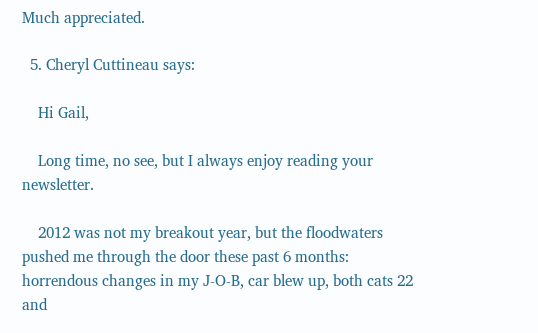Much appreciated.

  5. Cheryl Cuttineau says:

    Hi Gail,

    Long time, no see, but I always enjoy reading your newsletter.

    2012 was not my breakout year, but the floodwaters pushed me through the door these past 6 months: horrendous changes in my J-O-B, car blew up, both cats 22 and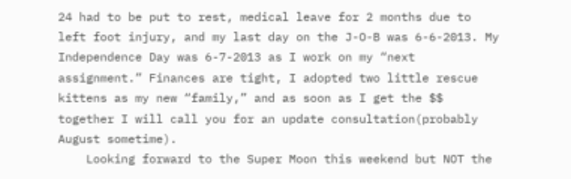24 had to be put to rest, medical leave for 2 months due to left foot injury, and my last day on the J-O-B was 6-6-2013. My Independence Day was 6-7-2013 as I work on my “next assignment.” Finances are tight, I adopted two little rescue kittens as my new “family,” and as soon as I get the $$ together I will call you for an update consultation(probably August sometime).
    Looking forward to the Super Moon this weekend but NOT the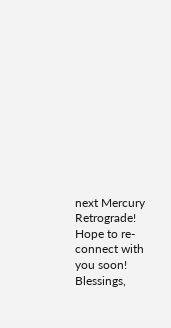next Mercury Retrograde! Hope to re-connect with you soon! Blessings,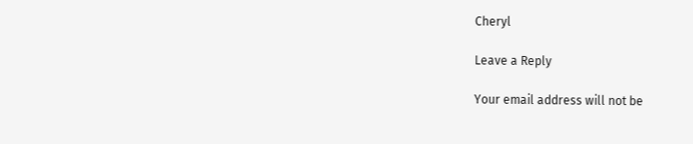Cheryl

Leave a Reply

Your email address will not be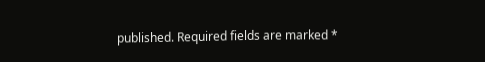published. Required fields are marked *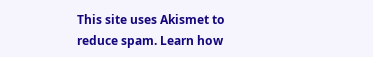This site uses Akismet to reduce spam. Learn how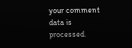your comment data is processed.